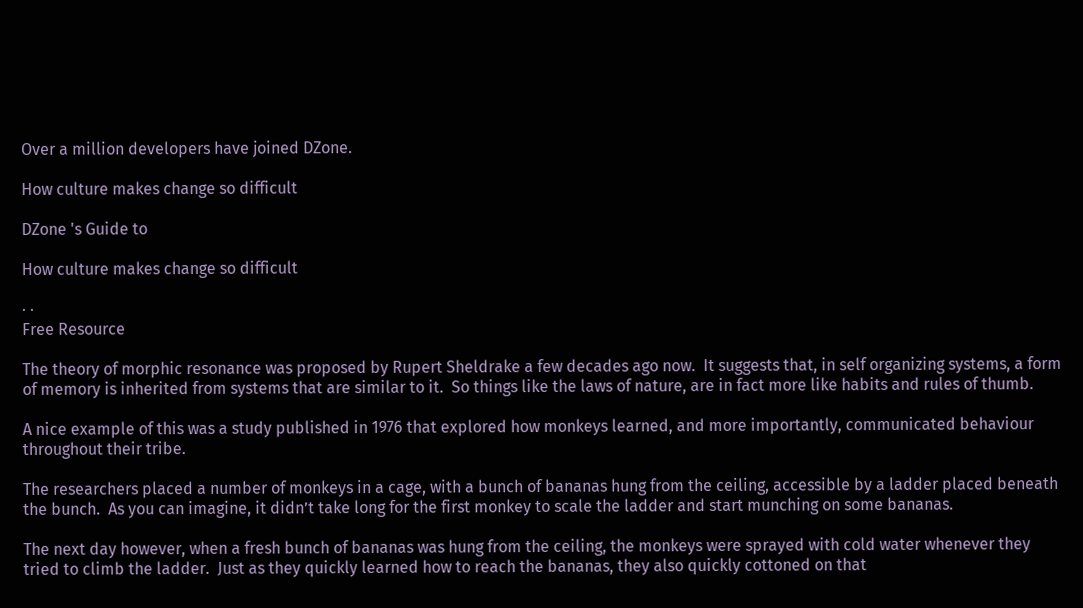Over a million developers have joined DZone.

How culture makes change so difficult

DZone 's Guide to

How culture makes change so difficult

· ·
Free Resource

The theory of morphic resonance was proposed by Rupert Sheldrake a few decades ago now.  It suggests that, in self organizing systems, a form of memory is inherited from systems that are similar to it.  So things like the laws of nature, are in fact more like habits and rules of thumb.

A nice example of this was a study published in 1976 that explored how monkeys learned, and more importantly, communicated behaviour throughout their tribe.

The researchers placed a number of monkeys in a cage, with a bunch of bananas hung from the ceiling, accessible by a ladder placed beneath the bunch.  As you can imagine, it didn’t take long for the first monkey to scale the ladder and start munching on some bananas.

The next day however, when a fresh bunch of bananas was hung from the ceiling, the monkeys were sprayed with cold water whenever they tried to climb the ladder.  Just as they quickly learned how to reach the bananas, they also quickly cottoned on that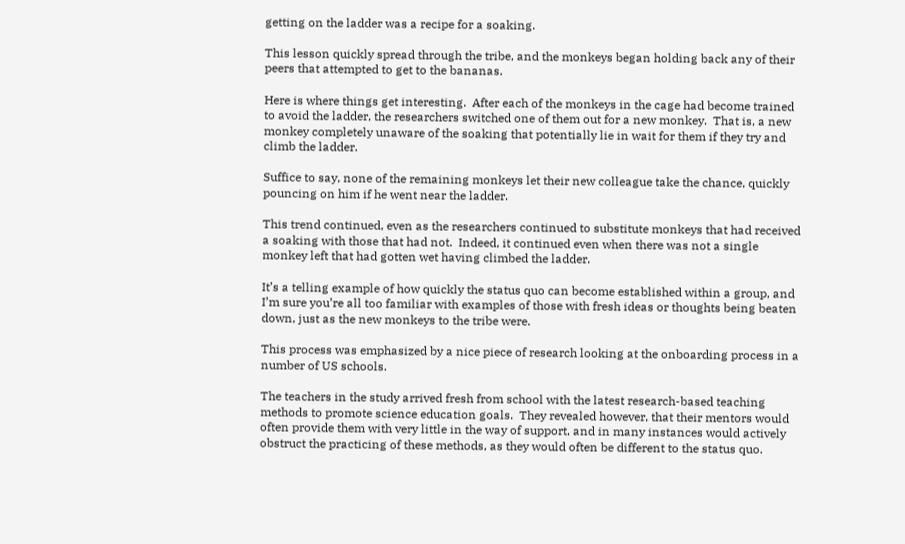getting on the ladder was a recipe for a soaking.

This lesson quickly spread through the tribe, and the monkeys began holding back any of their peers that attempted to get to the bananas.

Here is where things get interesting.  After each of the monkeys in the cage had become trained to avoid the ladder, the researchers switched one of them out for a new monkey.  That is, a new monkey completely unaware of the soaking that potentially lie in wait for them if they try and climb the ladder.

Suffice to say, none of the remaining monkeys let their new colleague take the chance, quickly pouncing on him if he went near the ladder.

This trend continued, even as the researchers continued to substitute monkeys that had received a soaking with those that had not.  Indeed, it continued even when there was not a single monkey left that had gotten wet having climbed the ladder.

It’s a telling example of how quickly the status quo can become established within a group, and I’m sure you’re all too familiar with examples of those with fresh ideas or thoughts being beaten down, just as the new monkeys to the tribe were.

This process was emphasized by a nice piece of research looking at the onboarding process in a number of US schools.

The teachers in the study arrived fresh from school with the latest research-based teaching methods to promote science education goals.  They revealed however, that their mentors would often provide them with very little in the way of support, and in many instances would actively obstruct the practicing of these methods, as they would often be different to the status quo.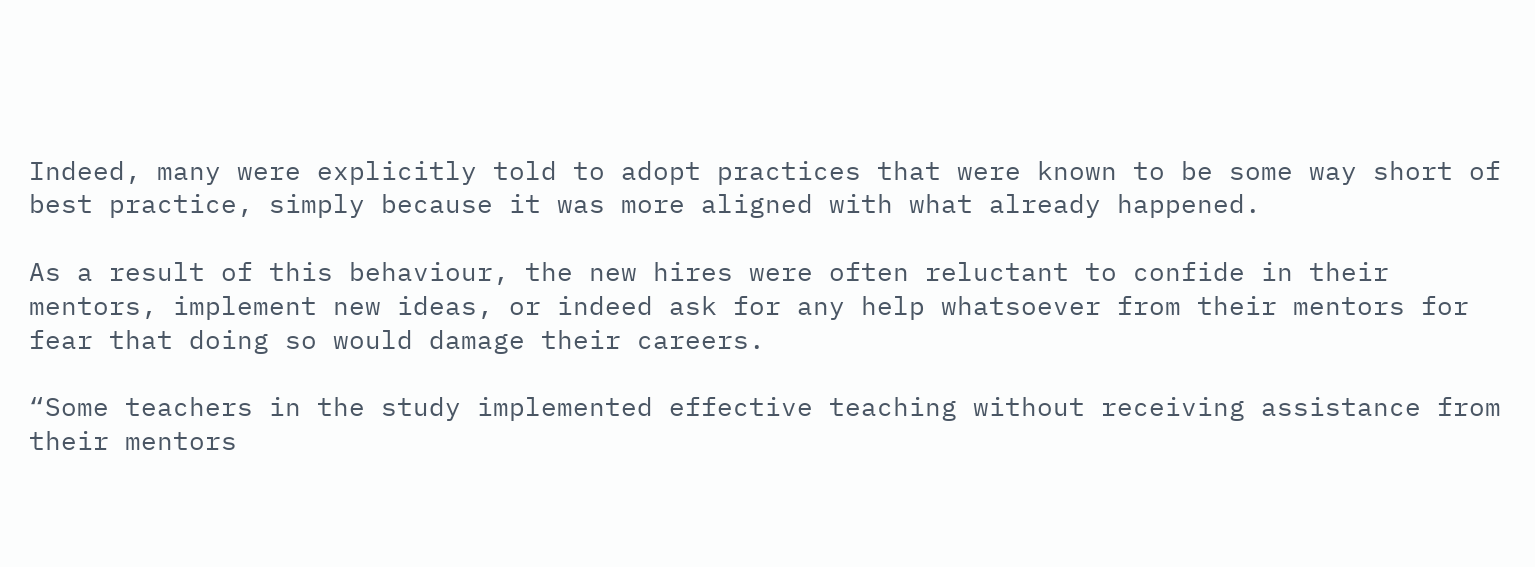Indeed, many were explicitly told to adopt practices that were known to be some way short of best practice, simply because it was more aligned with what already happened.

As a result of this behaviour, the new hires were often reluctant to confide in their mentors, implement new ideas, or indeed ask for any help whatsoever from their mentors for fear that doing so would damage their careers.

“Some teachers in the study implemented effective teaching without receiving assistance from their mentors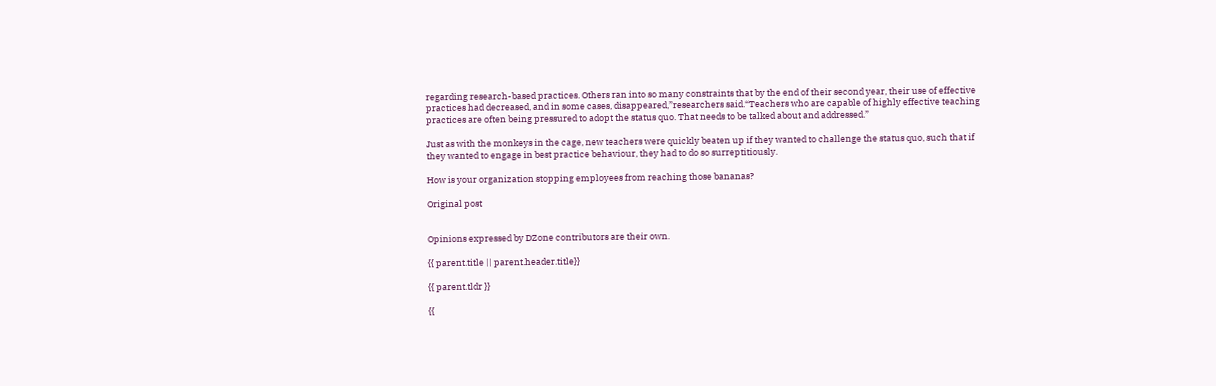regarding research-based practices. Others ran into so many constraints that by the end of their second year, their use of effective practices had decreased, and in some cases, disappeared,”researchers said.“Teachers who are capable of highly effective teaching practices are often being pressured to adopt the status quo. That needs to be talked about and addressed.”

Just as with the monkeys in the cage, new teachers were quickly beaten up if they wanted to challenge the status quo, such that if they wanted to engage in best practice behaviour, they had to do so surreptitiously.

How is your organization stopping employees from reaching those bananas?

Original post


Opinions expressed by DZone contributors are their own.

{{ parent.title || parent.header.title}}

{{ parent.tldr }}

{{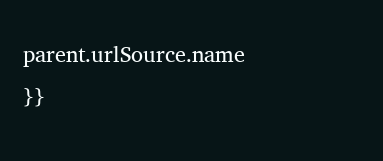parent.urlSource.name }}